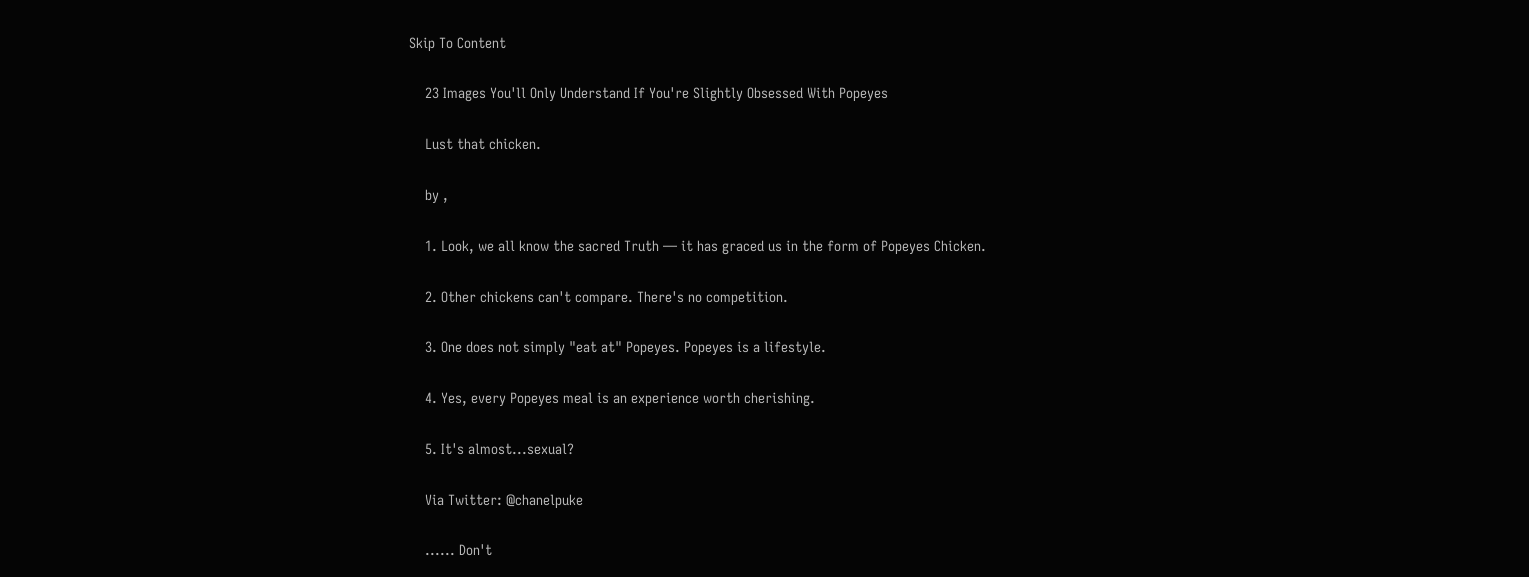Skip To Content

    23 Images You'll Only Understand If You're Slightly Obsessed With Popeyes

    Lust that chicken.

    by ,

    1. Look, we all know the sacred Truth — it has graced us in the form of Popeyes Chicken.

    2. Other chickens can't compare. There's no competition.

    3. One does not simply "eat at" Popeyes. Popeyes is a lifestyle.

    4. Yes, every Popeyes meal is an experience worth cherishing.

    5. It's almost...sexual?

    Via Twitter: @chanelpuke

    ...... Don't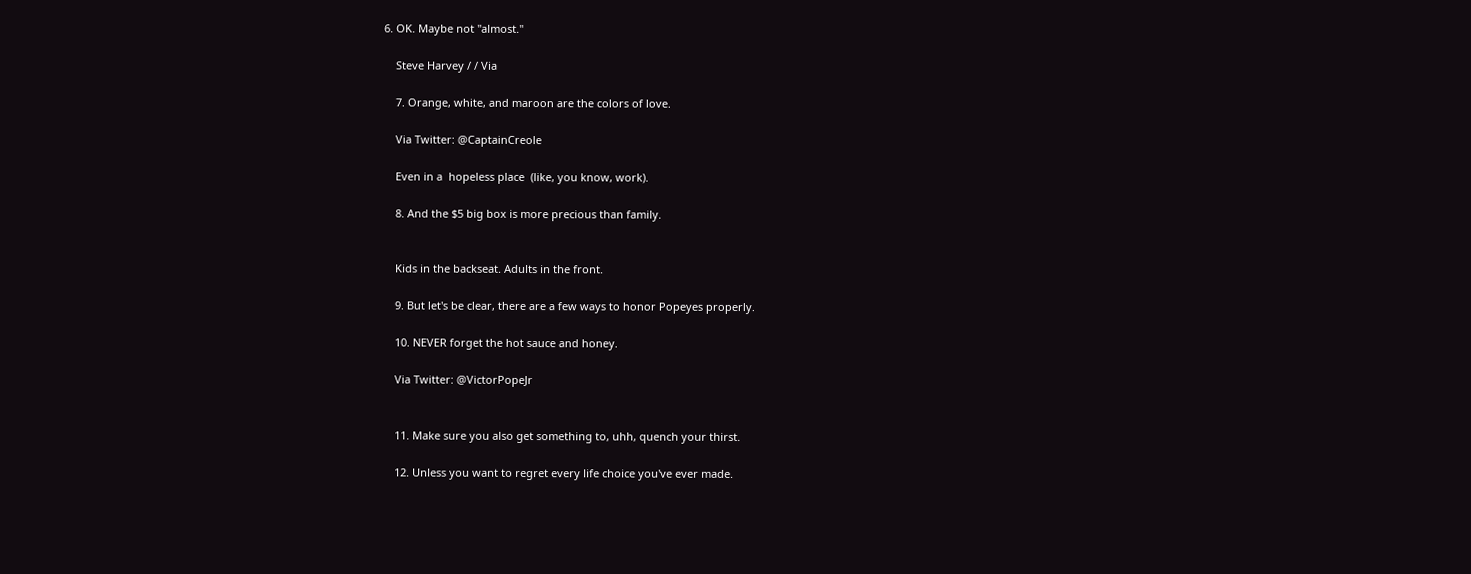6. OK. Maybe not "almost."

    Steve Harvey / / Via

    7. Orange, white, and maroon are the colors of love.

    Via Twitter: @CaptainCreole

    Even in a  hopeless place  (like, you know, work).

    8. And the $5 big box is more precious than family.


    Kids in the backseat. Adults in the front.

    9. But let's be clear, there are a few ways to honor Popeyes properly.

    10. NEVER forget the hot sauce and honey.

    Via Twitter: @VictorPopeJr


    11. Make sure you also get something to, uhh, quench your thirst.

    12. Unless you want to regret every life choice you've ever made.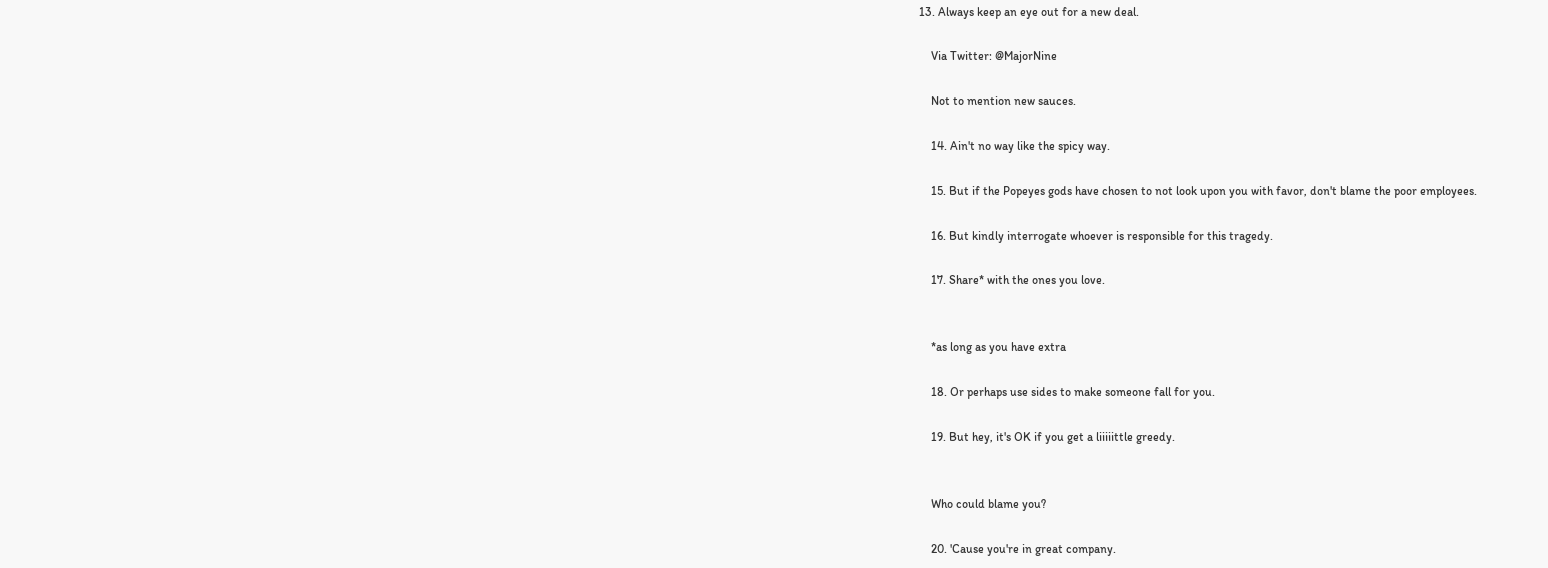13. Always keep an eye out for a new deal.

    Via Twitter: @MajorNine

    Not to mention new sauces.

    14. Ain't no way like the spicy way.

    15. But if the Popeyes gods have chosen to not look upon you with favor, don't blame the poor employees.

    16. But kindly interrogate whoever is responsible for this tragedy.

    17. Share* with the ones you love.


    *as long as you have extra

    18. Or perhaps use sides to make someone fall for you.

    19. But hey, it's OK if you get a liiiiittle greedy.


    Who could blame you?

    20. 'Cause you're in great company.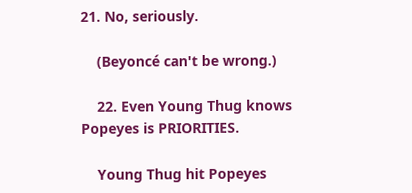21. No, seriously.

    (Beyoncé can't be wrong.)

    22. Even Young Thug knows Popeyes is PRIORITIES.

    Young Thug hit Popeyes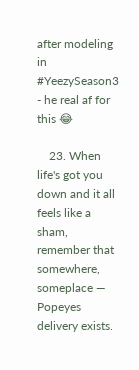after modeling in #YeezySeason3 - he real af for this 😂

    23. When life's got you down and it all feels like a sham, remember that somewhere, someplace — Popeyes delivery exists.